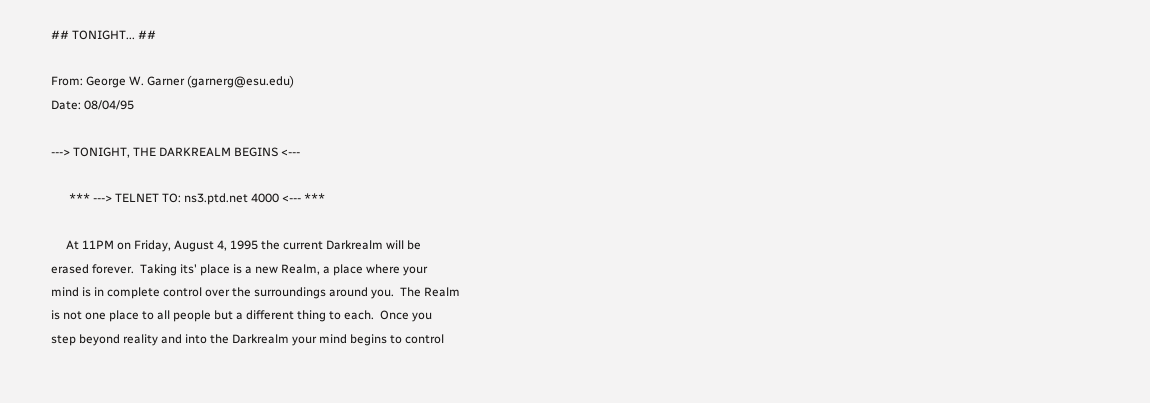## TONIGHT... ##

From: George W. Garner (garnerg@esu.edu)
Date: 08/04/95

---> TONIGHT, THE DARKREALM BEGINS <---

      *** ---> TELNET TO: ns3.ptd.net 4000 <--- ***

     At 11PM on Friday, August 4, 1995 the current Darkrealm will be
erased forever.  Taking its' place is a new Realm, a place where your
mind is in complete control over the surroundings around you.  The Realm
is not one place to all people but a different thing to each.  Once you
step beyond reality and into the Darkrealm your mind begins to control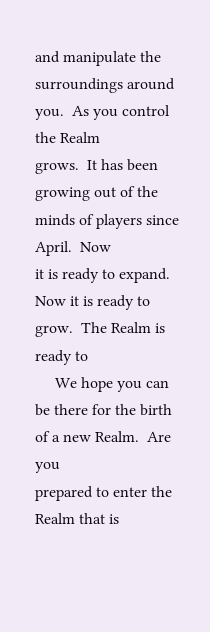and manipulate the surroundings around you.  As you control the Realm
grows.  It has been growing out of the minds of players since April.  Now
it is ready to expand.  Now it is ready to grow.  The Realm is ready to
     We hope you can be there for the birth of a new Realm.  Are you
prepared to enter the Realm that is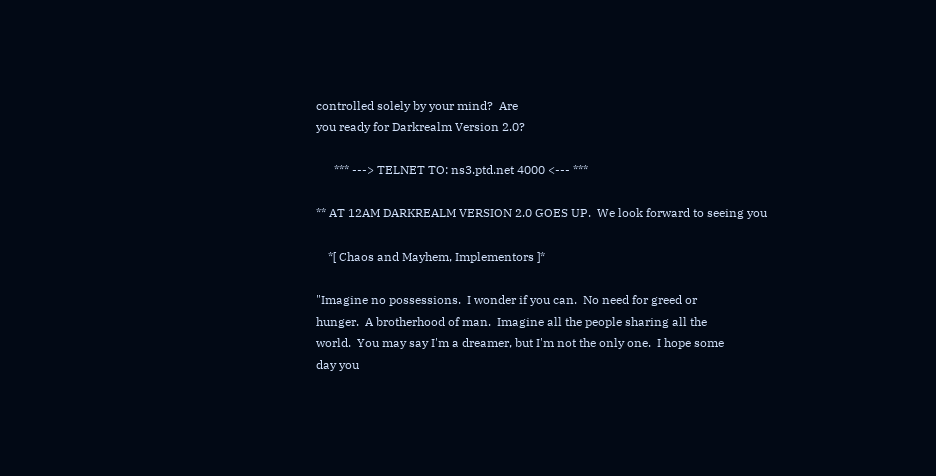controlled solely by your mind?  Are
you ready for Darkrealm Version 2.0?

      *** ---> TELNET TO: ns3.ptd.net 4000 <--- ***

** AT 12AM DARKREALM VERSION 2.0 GOES UP.  We look forward to seeing you

    *[ Chaos and Mayhem, Implementors ]*

"Imagine no possessions.  I wonder if you can.  No need for greed or
hunger.  A brotherhood of man.  Imagine all the people sharing all the
world.  You may say I'm a dreamer, but I'm not the only one.  I hope some
day you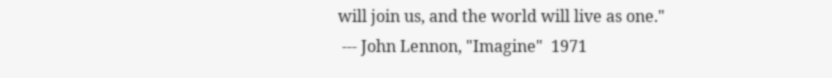will join us, and the world will live as one."
 --- John Lennon, "Imagine"  1971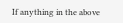If anything in the above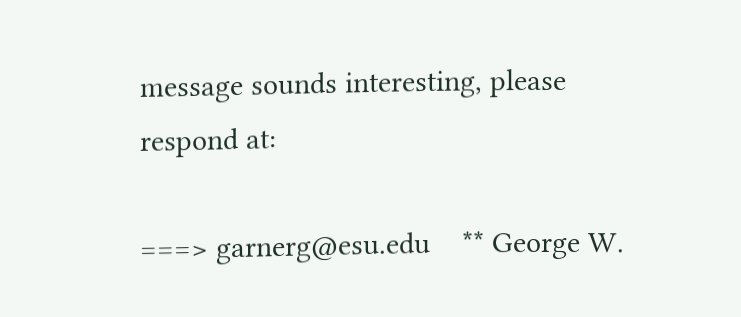message sounds interesting, please respond at:

===> garnerg@esu.edu    ** George W.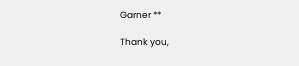Garner **

Thank you,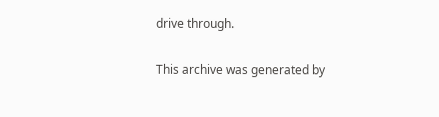drive through.

This archive was generated by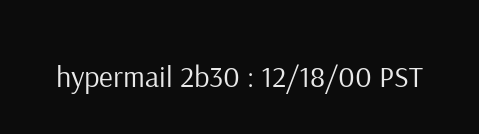hypermail 2b30 : 12/18/00 PST